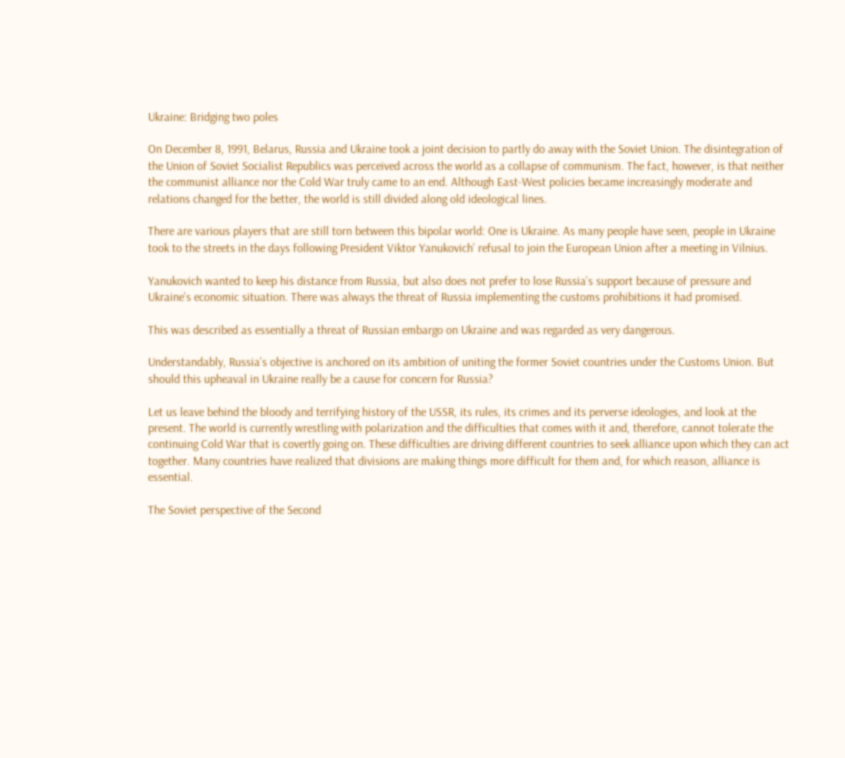Ukraine: Bridging two poles

On December 8, 1991, Belarus, Russia and Ukraine took a joint decision to partly do away with the Soviet Union. The disintegration of the Union of Soviet Socialist Republics was perceived across the world as a collapse of communism. The fact, however, is that neither the communist alliance nor the Cold War truly came to an end. Although East-West policies became increasingly moderate and relations changed for the better, the world is still divided along old ideological lines.

There are various players that are still torn between this bipolar world: One is Ukraine. As many people have seen, people in Ukraine took to the streets in the days following President Viktor Yanukovich’ refusal to join the European Union after a meeting in Vilnius.

Yanukovich wanted to keep his distance from Russia, but also does not prefer to lose Russia’s support because of pressure and Ukraine’s economic situation. There was always the threat of Russia implementing the customs prohibitions it had promised.

This was described as essentially a threat of Russian embargo on Ukraine and was regarded as very dangerous.

Understandably, Russia’s objective is anchored on its ambition of uniting the former Soviet countries under the Customs Union. But should this upheaval in Ukraine really be a cause for concern for Russia?

Let us leave behind the bloody and terrifying history of the USSR, its rules, its crimes and its perverse ideologies, and look at the present. The world is currently wrestling with polarization and the difficulties that comes with it and, therefore, cannot tolerate the continuing Cold War that is covertly going on. These difficulties are driving different countries to seek alliance upon which they can act together. Many countries have realized that divisions are making things more difficult for them and, for which reason, alliance is essential.

The Soviet perspective of the Second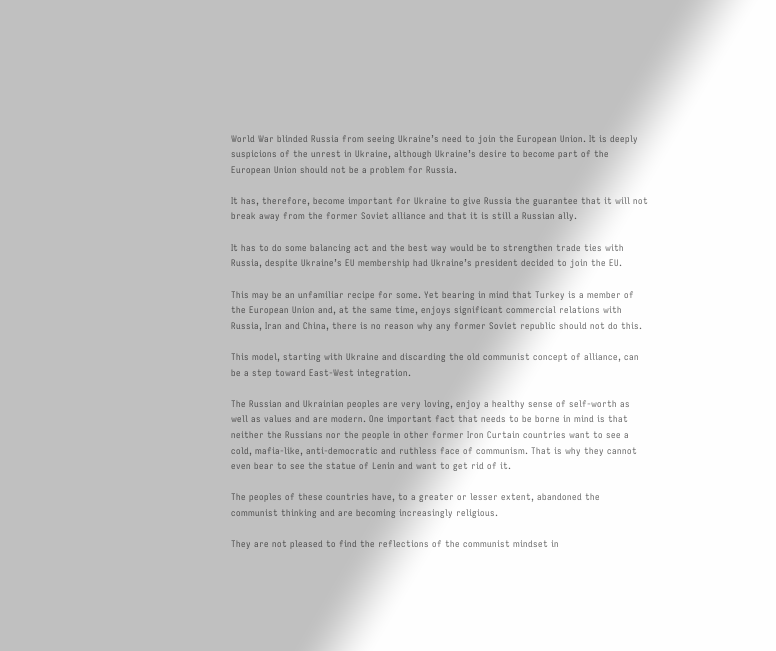World War blinded Russia from seeing Ukraine’s need to join the European Union. It is deeply suspicions of the unrest in Ukraine, although Ukraine’s desire to become part of the European Union should not be a problem for Russia.

It has, therefore, become important for Ukraine to give Russia the guarantee that it will not break away from the former Soviet alliance and that it is still a Russian ally.

It has to do some balancing act and the best way would be to strengthen trade ties with Russia, despite Ukraine’s EU membership had Ukraine’s president decided to join the EU.

This may be an unfamiliar recipe for some. Yet bearing in mind that Turkey is a member of the European Union and, at the same time, enjoys significant commercial relations with Russia, Iran and China, there is no reason why any former Soviet republic should not do this.

This model, starting with Ukraine and discarding the old communist concept of alliance, can be a step toward East-West integration.

The Russian and Ukrainian peoples are very loving, enjoy a healthy sense of self-worth as well as values and are modern. One important fact that needs to be borne in mind is that neither the Russians nor the people in other former Iron Curtain countries want to see a cold, mafia-like, anti-democratic and ruthless face of communism. That is why they cannot even bear to see the statue of Lenin and want to get rid of it.

The peoples of these countries have, to a greater or lesser extent, abandoned the communist thinking and are becoming increasingly religious.

They are not pleased to find the reflections of the communist mindset in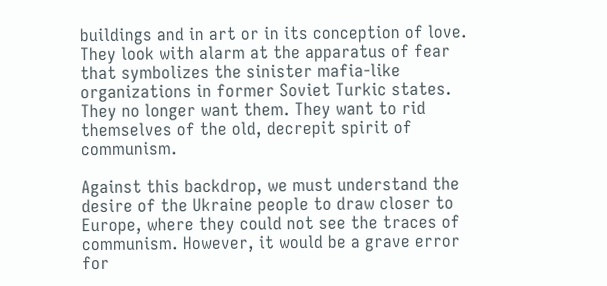buildings and in art or in its conception of love. They look with alarm at the apparatus of fear that symbolizes the sinister mafia-like organizations in former Soviet Turkic states. They no longer want them. They want to rid themselves of the old, decrepit spirit of communism.

Against this backdrop, we must understand the desire of the Ukraine people to draw closer to Europe, where they could not see the traces of communism. However, it would be a grave error for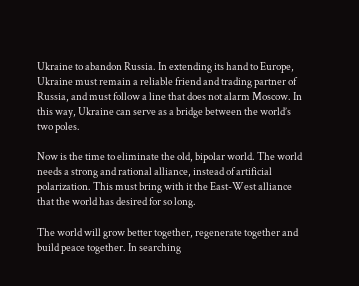Ukraine to abandon Russia. In extending its hand to Europe, Ukraine must remain a reliable friend and trading partner of Russia, and must follow a line that does not alarm Moscow. In this way, Ukraine can serve as a bridge between the world’s two poles.

Now is the time to eliminate the old, bipolar world. The world needs a strong and rational alliance, instead of artificial polarization. This must bring with it the East-West alliance that the world has desired for so long.

The world will grow better together, regenerate together and build peace together. In searching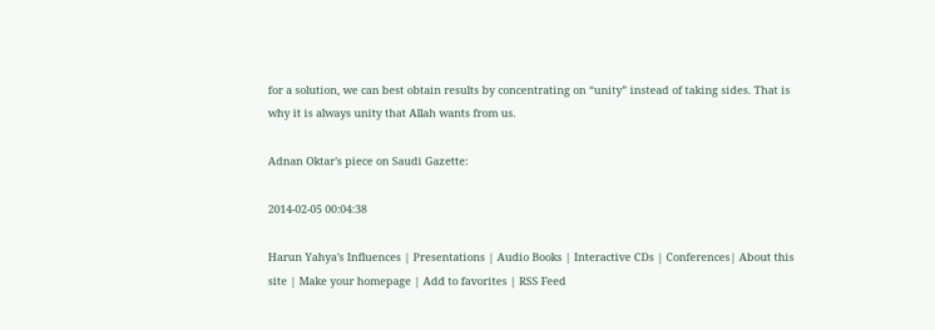for a solution, we can best obtain results by concentrating on “unity” instead of taking sides. That is why it is always unity that Allah wants from us.

Adnan Oktar's piece on Saudi Gazette:

2014-02-05 00:04:38

Harun Yahya's Influences | Presentations | Audio Books | Interactive CDs | Conferences| About this site | Make your homepage | Add to favorites | RSS Feed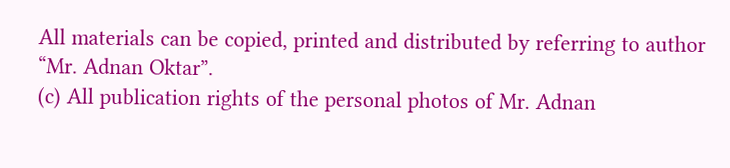All materials can be copied, printed and distributed by referring to author “Mr. Adnan Oktar”.
(c) All publication rights of the personal photos of Mr. Adnan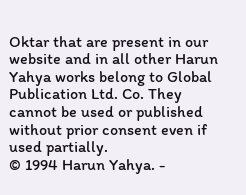Oktar that are present in our website and in all other Harun Yahya works belong to Global Publication Ltd. Co. They cannot be used or published without prior consent even if used partially.
© 1994 Harun Yahya. -